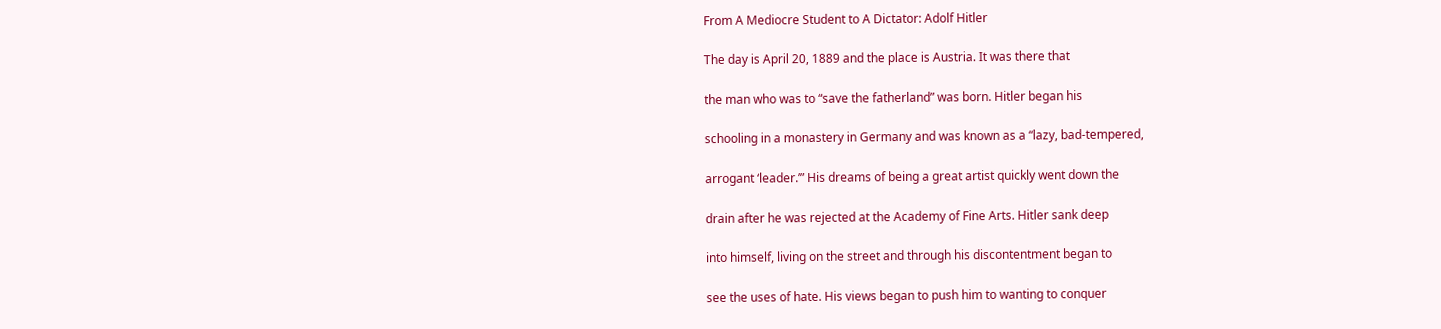From A Mediocre Student to A Dictator: Adolf Hitler

The day is April 20, 1889 and the place is Austria. It was there that

the man who was to “save the fatherland” was born. Hitler began his

schooling in a monastery in Germany and was known as a “lazy, bad-tempered,

arrogant ‘leader.’” His dreams of being a great artist quickly went down the

drain after he was rejected at the Academy of Fine Arts. Hitler sank deep

into himself, living on the street and through his discontentment began to

see the uses of hate. His views began to push him to wanting to conquer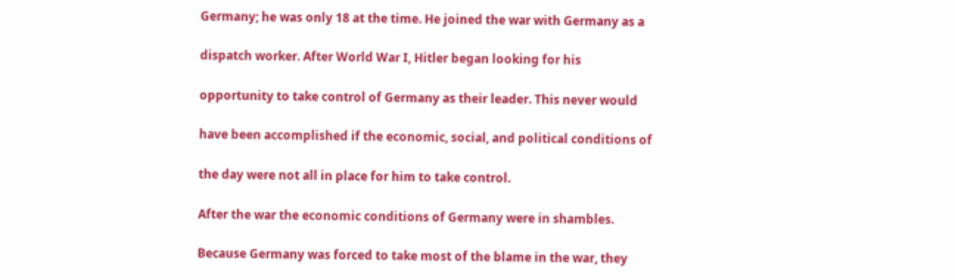Germany; he was only 18 at the time. He joined the war with Germany as a

dispatch worker. After World War I, Hitler began looking for his

opportunity to take control of Germany as their leader. This never would

have been accomplished if the economic, social, and political conditions of

the day were not all in place for him to take control.

After the war the economic conditions of Germany were in shambles.

Because Germany was forced to take most of the blame in the war, they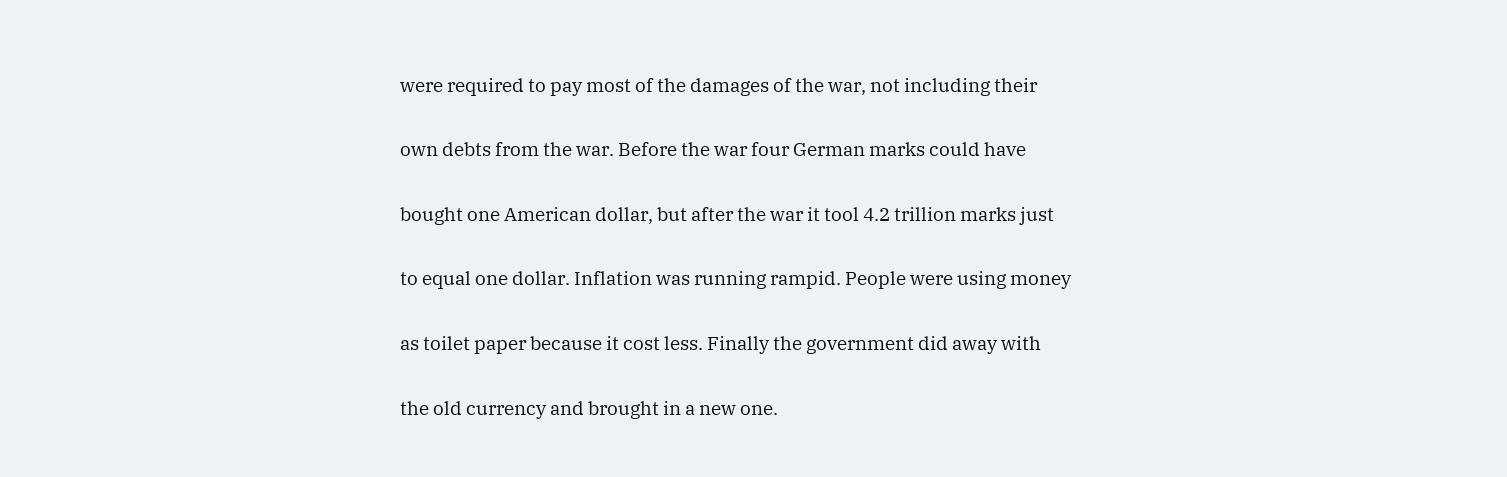were required to pay most of the damages of the war, not including their

own debts from the war. Before the war four German marks could have

bought one American dollar, but after the war it tool 4.2 trillion marks just

to equal one dollar. Inflation was running rampid. People were using money

as toilet paper because it cost less. Finally the government did away with

the old currency and brought in a new one.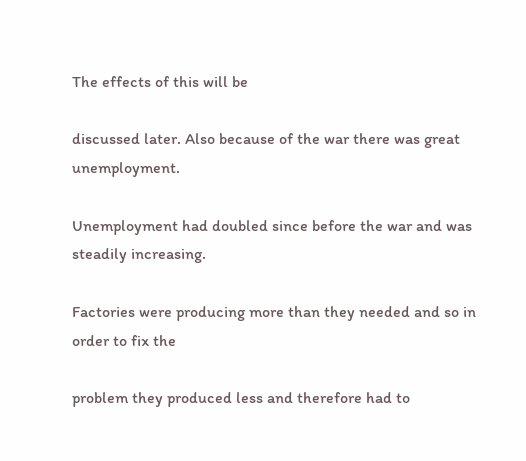The effects of this will be

discussed later. Also because of the war there was great unemployment.

Unemployment had doubled since before the war and was steadily increasing.

Factories were producing more than they needed and so in order to fix the

problem they produced less and therefore had to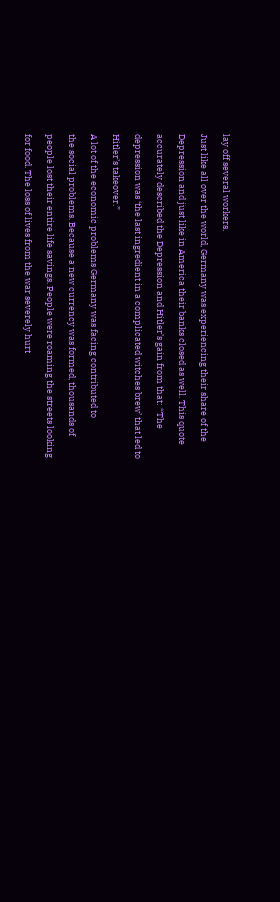lay off several workers.

Just like all over the world, Germany was experiencing their share of the

Depression and just like in America their banks closed as well. This quote

accurately described the Depression and Hitler’s gain from that: “The

depression was ‘the last ingredient in a complicated witches brew’ that led to

Hitler’s takeover.”

A lot of the economic problems Germany was facing contributed to

the social problems. Because a new currency was formed, thousands of

people lost their entire life savings. People were roaming the streets looking

for food. The loss of lives from the war severely hurt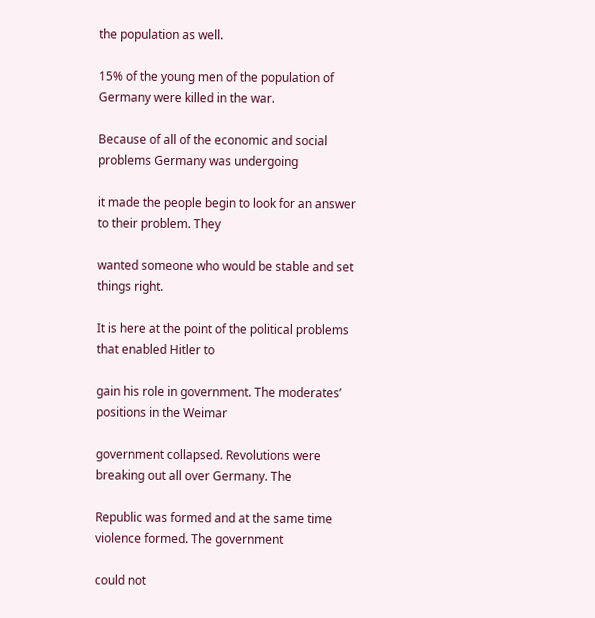the population as well.

15% of the young men of the population of Germany were killed in the war.

Because of all of the economic and social problems Germany was undergoing

it made the people begin to look for an answer to their problem. They

wanted someone who would be stable and set things right.

It is here at the point of the political problems that enabled Hitler to

gain his role in government. The moderates’ positions in the Weimar

government collapsed. Revolutions were breaking out all over Germany. The

Republic was formed and at the same time violence formed. The government

could not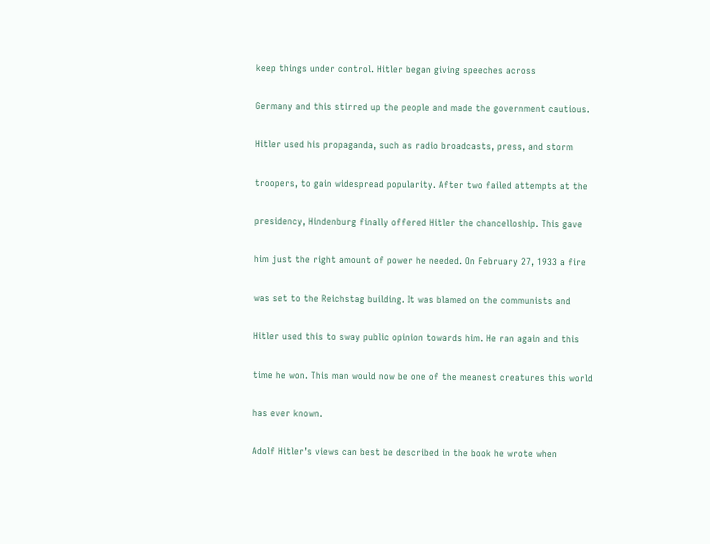keep things under control. Hitler began giving speeches across

Germany and this stirred up the people and made the government cautious.

Hitler used his propaganda, such as radio broadcasts, press, and storm

troopers, to gain widespread popularity. After two failed attempts at the

presidency, Hindenburg finally offered Hitler the chancelloship. This gave

him just the right amount of power he needed. On February 27, 1933 a fire

was set to the Reichstag building. It was blamed on the communists and

Hitler used this to sway public opinion towards him. He ran again and this

time he won. This man would now be one of the meanest creatures this world

has ever known.

Adolf Hitler’s views can best be described in the book he wrote when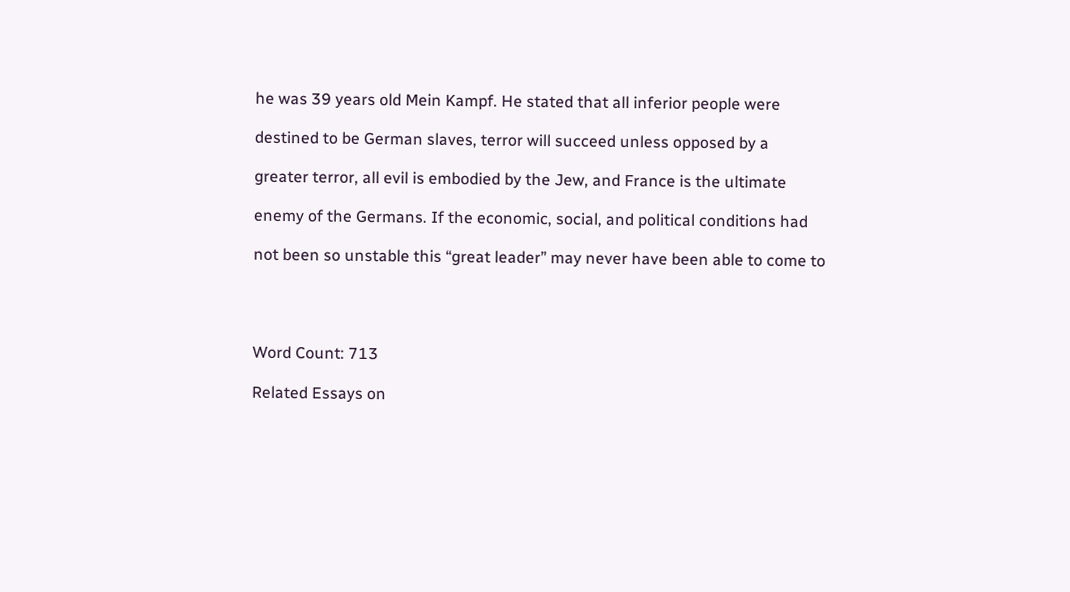he was 39 years old Mein Kampf. He stated that all inferior people were

destined to be German slaves, terror will succeed unless opposed by a

greater terror, all evil is embodied by the Jew, and France is the ultimate

enemy of the Germans. If the economic, social, and political conditions had

not been so unstable this “great leader” may never have been able to come to




Word Count: 713

Related Essays on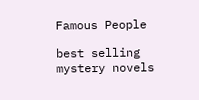Famous People

best selling mystery novels